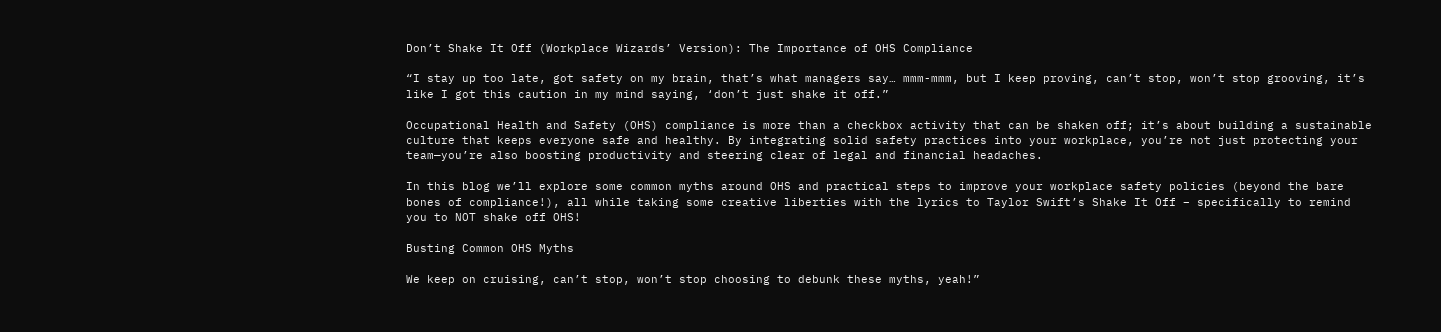Don’t Shake It Off (Workplace Wizards’ Version): The Importance of OHS Compliance

“I stay up too late, got safety on my brain, that’s what managers say… mmm-mmm, but I keep proving, can’t stop, won’t stop grooving, it’s like I got this caution in my mind saying, ‘don’t just shake it off.”

Occupational Health and Safety (OHS) compliance is more than a checkbox activity that can be shaken off; it’s about building a sustainable culture that keeps everyone safe and healthy. By integrating solid safety practices into your workplace, you’re not just protecting your team—you’re also boosting productivity and steering clear of legal and financial headaches.

In this blog we’ll explore some common myths around OHS and practical steps to improve your workplace safety policies (beyond the bare bones of compliance!), all while taking some creative liberties with the lyrics to Taylor Swift’s Shake It Off – specifically to remind you to NOT shake off OHS!

Busting Common OHS Myths

We keep on cruising, can’t stop, won’t stop choosing to debunk these myths, yeah!”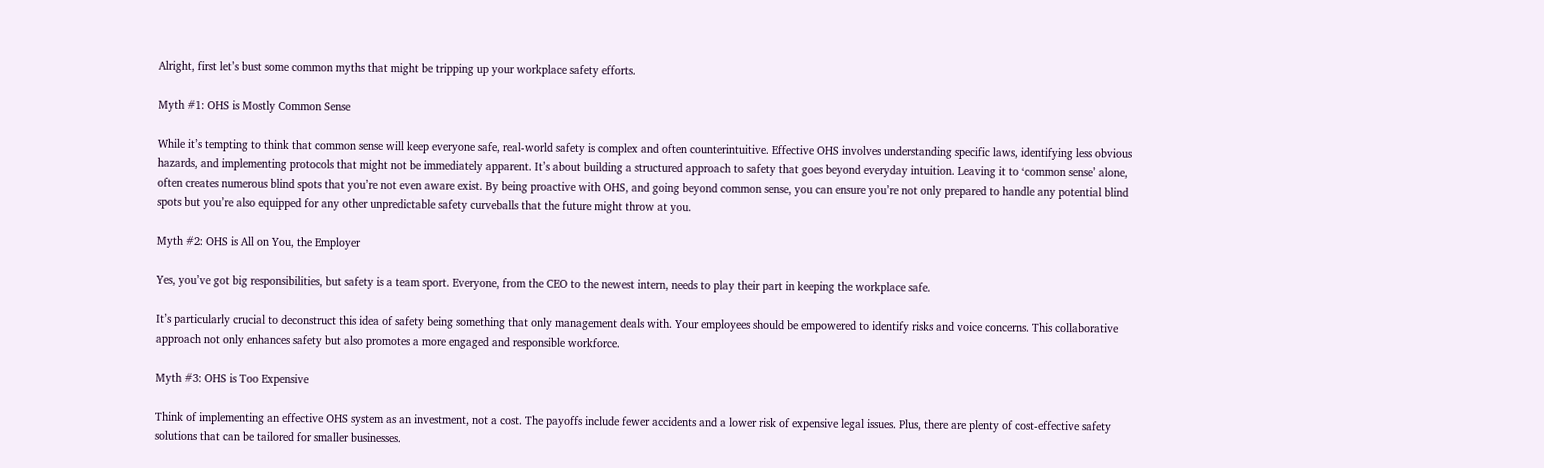Alright, first let’s bust some common myths that might be tripping up your workplace safety efforts.

Myth #1: OHS is Mostly Common Sense

While it’s tempting to think that common sense will keep everyone safe, real-world safety is complex and often counterintuitive. Effective OHS involves understanding specific laws, identifying less obvious hazards, and implementing protocols that might not be immediately apparent. It’s about building a structured approach to safety that goes beyond everyday intuition. Leaving it to ‘common sense’ alone, often creates numerous blind spots that you’re not even aware exist. By being proactive with OHS, and going beyond common sense, you can ensure you’re not only prepared to handle any potential blind spots but you’re also equipped for any other unpredictable safety curveballs that the future might throw at you.

Myth #2: OHS is All on You, the Employer

Yes, you’ve got big responsibilities, but safety is a team sport. Everyone, from the CEO to the newest intern, needs to play their part in keeping the workplace safe.

It’s particularly crucial to deconstruct this idea of safety being something that only management deals with. Your employees should be empowered to identify risks and voice concerns. This collaborative approach not only enhances safety but also promotes a more engaged and responsible workforce.

Myth #3: OHS is Too Expensive

Think of implementing an effective OHS system as an investment, not a cost. The payoffs include fewer accidents and a lower risk of expensive legal issues. Plus, there are plenty of cost-effective safety solutions that can be tailored for smaller businesses.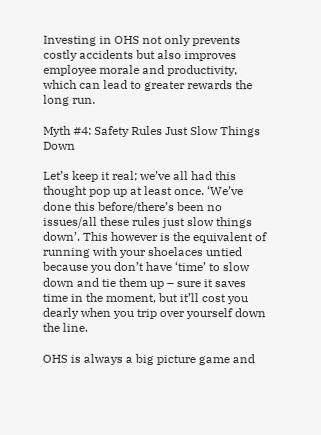Investing in OHS not only prevents costly accidents but also improves employee morale and productivity, which can lead to greater rewards the long run.

Myth #4: Safety Rules Just Slow Things Down

Let’s keep it real; we’ve all had this thought pop up at least once. ‘We’ve done this before/there’s been no issues/all these rules just slow things down’. This however is the equivalent of running with your shoelaces untied because you don’t have ‘time’ to slow down and tie them up – sure it saves time in the moment, but it’ll cost you dearly when you trip over yourself down the line.

OHS is always a big picture game and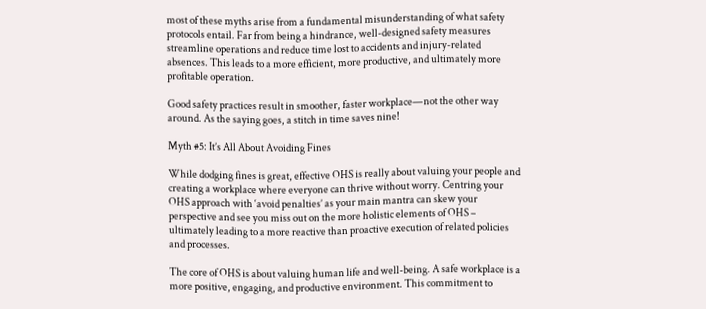most of these myths arise from a fundamental misunderstanding of what safety protocols entail. Far from being a hindrance, well-designed safety measures streamline operations and reduce time lost to accidents and injury-related absences. This leads to a more efficient, more productive, and ultimately more profitable operation.

Good safety practices result in smoother, faster workplace—not the other way around. As the saying goes, a stitch in time saves nine!

Myth #5: It’s All About Avoiding Fines

While dodging fines is great, effective OHS is really about valuing your people and creating a workplace where everyone can thrive without worry. Centring your OHS approach with ‘avoid penalties’ as your main mantra can skew your perspective and see you miss out on the more holistic elements of OHS – ultimately leading to a more reactive than proactive execution of related policies and processes.

The core of OHS is about valuing human life and well-being. A safe workplace is a more positive, engaging, and productive environment. This commitment to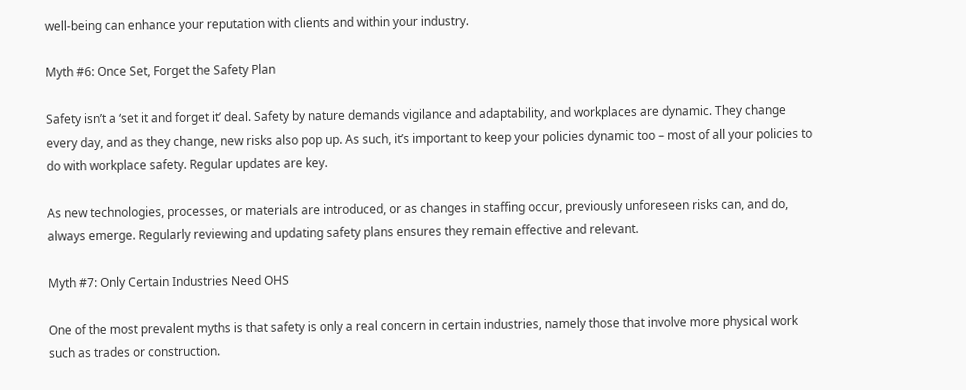well-being can enhance your reputation with clients and within your industry.

Myth #6: Once Set, Forget the Safety Plan

Safety isn’t a ‘set it and forget it’ deal. Safety by nature demands vigilance and adaptability, and workplaces are dynamic. They change every day, and as they change, new risks also pop up. As such, it’s important to keep your policies dynamic too – most of all your policies to do with workplace safety. Regular updates are key.

As new technologies, processes, or materials are introduced, or as changes in staffing occur, previously unforeseen risks can, and do, always emerge. Regularly reviewing and updating safety plans ensures they remain effective and relevant.

Myth #7: Only Certain Industries Need OHS

One of the most prevalent myths is that safety is only a real concern in certain industries, namely those that involve more physical work such as trades or construction.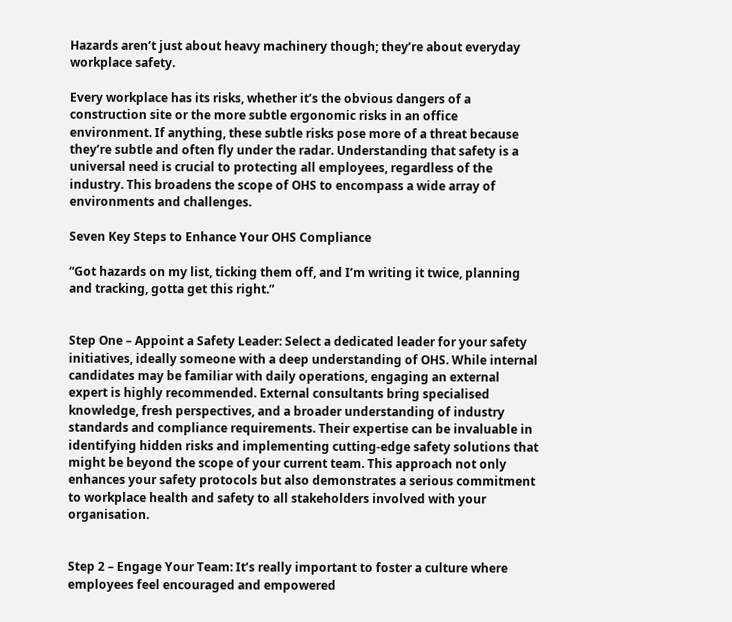Hazards aren’t just about heavy machinery though; they’re about everyday workplace safety.

Every workplace has its risks, whether it’s the obvious dangers of a construction site or the more subtle ergonomic risks in an office environment. If anything, these subtle risks pose more of a threat because they’re subtle and often fly under the radar. Understanding that safety is a universal need is crucial to protecting all employees, regardless of the industry. This broadens the scope of OHS to encompass a wide array of environments and challenges.

Seven Key Steps to Enhance Your OHS Compliance

“Got hazards on my list, ticking them off, and I’m writing it twice, planning and tracking, gotta get this right.”


Step One – Appoint a Safety Leader: Select a dedicated leader for your safety initiatives, ideally someone with a deep understanding of OHS. While internal candidates may be familiar with daily operations, engaging an external expert is highly recommended. External consultants bring specialised knowledge, fresh perspectives, and a broader understanding of industry standards and compliance requirements. Their expertise can be invaluable in identifying hidden risks and implementing cutting-edge safety solutions that might be beyond the scope of your current team. This approach not only enhances your safety protocols but also demonstrates a serious commitment to workplace health and safety to all stakeholders involved with your organisation.


Step 2 – Engage Your Team: It’s really important to foster a culture where employees feel encouraged and empowered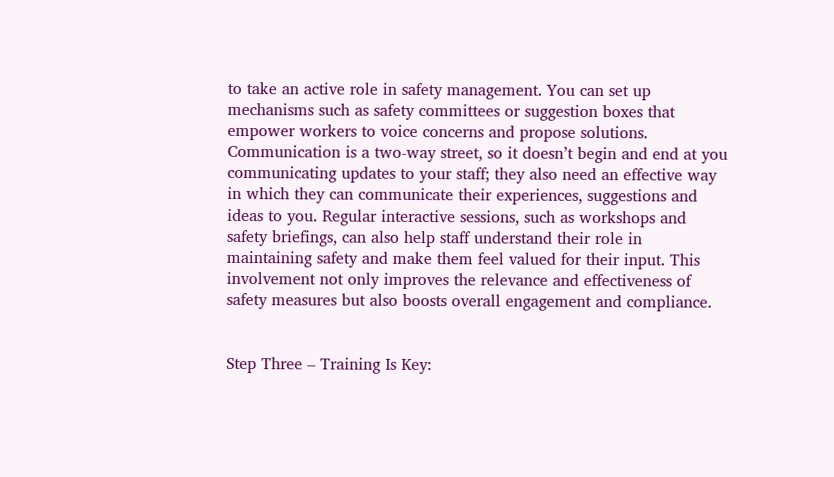to take an active role in safety management. You can set up mechanisms such as safety committees or suggestion boxes that empower workers to voice concerns and propose solutions. Communication is a two-way street, so it doesn’t begin and end at you communicating updates to your staff; they also need an effective way in which they can communicate their experiences, suggestions and ideas to you. Regular interactive sessions, such as workshops and safety briefings, can also help staff understand their role in maintaining safety and make them feel valued for their input. This involvement not only improves the relevance and effectiveness of safety measures but also boosts overall engagement and compliance.


Step Three – Training Is Key: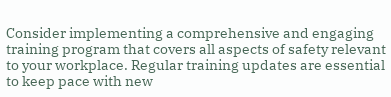Consider implementing a comprehensive and engaging training program that covers all aspects of safety relevant to your workplace. Regular training updates are essential to keep pace with new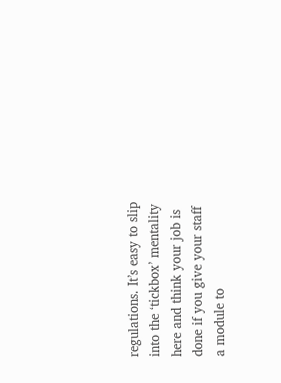regulations. It’s easy to slip into the ‘tickbox’ mentality here and think your job is done if you give your staff a module to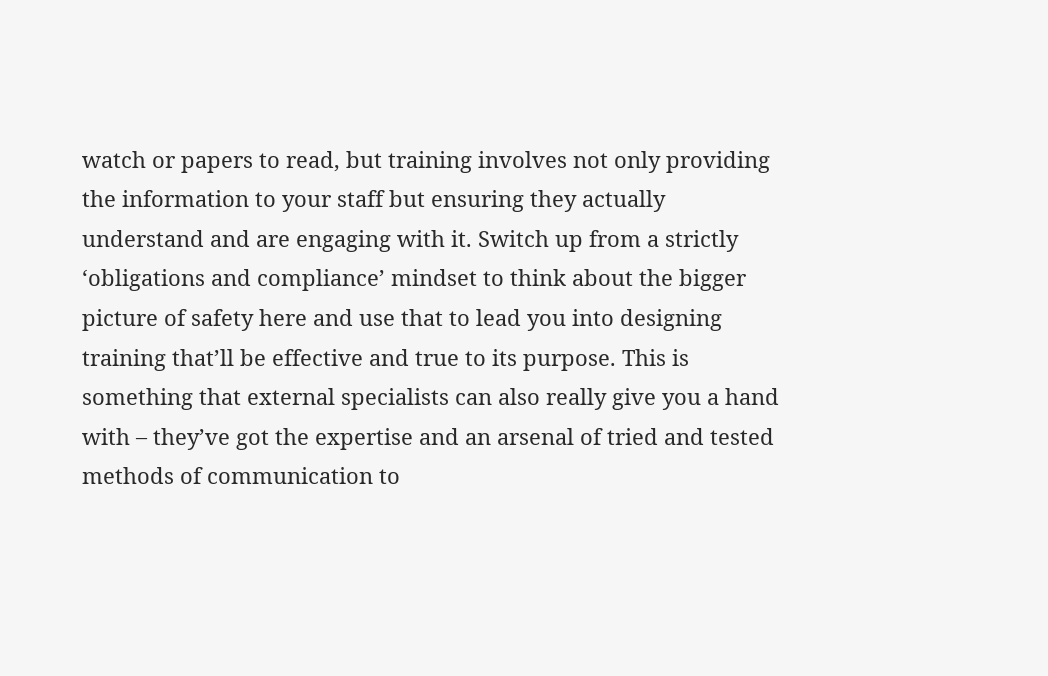watch or papers to read, but training involves not only providing the information to your staff but ensuring they actually understand and are engaging with it. Switch up from a strictly ‘obligations and compliance’ mindset to think about the bigger picture of safety here and use that to lead you into designing training that’ll be effective and true to its purpose. This is something that external specialists can also really give you a hand with – they’ve got the expertise and an arsenal of tried and tested methods of communication to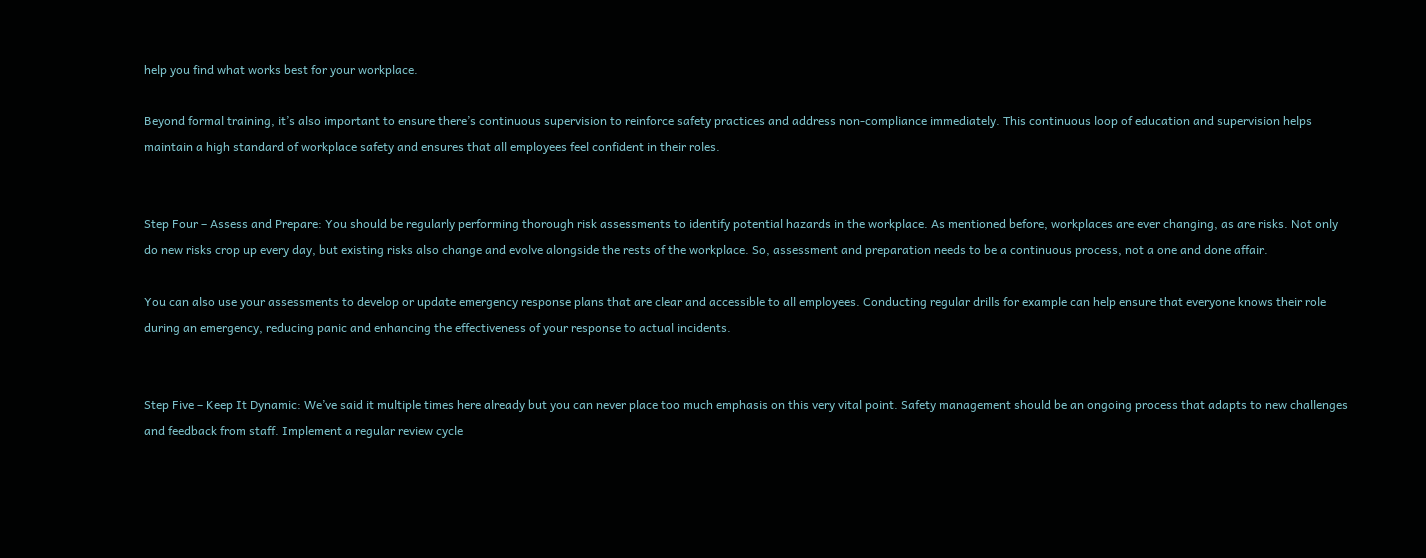help you find what works best for your workplace.

Beyond formal training, it’s also important to ensure there’s continuous supervision to reinforce safety practices and address non-compliance immediately. This continuous loop of education and supervision helps maintain a high standard of workplace safety and ensures that all employees feel confident in their roles.


Step Four – Assess and Prepare: You should be regularly performing thorough risk assessments to identify potential hazards in the workplace. As mentioned before, workplaces are ever changing, as are risks. Not only do new risks crop up every day, but existing risks also change and evolve alongside the rests of the workplace. So, assessment and preparation needs to be a continuous process, not a one and done affair.

You can also use your assessments to develop or update emergency response plans that are clear and accessible to all employees. Conducting regular drills for example can help ensure that everyone knows their role during an emergency, reducing panic and enhancing the effectiveness of your response to actual incidents.


Step Five – Keep It Dynamic: We’ve said it multiple times here already but you can never place too much emphasis on this very vital point. Safety management should be an ongoing process that adapts to new challenges and feedback from staff. Implement a regular review cycle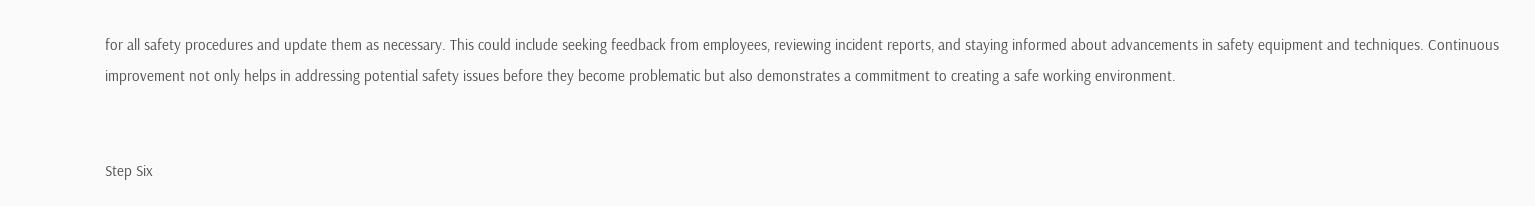for all safety procedures and update them as necessary. This could include seeking feedback from employees, reviewing incident reports, and staying informed about advancements in safety equipment and techniques. Continuous improvement not only helps in addressing potential safety issues before they become problematic but also demonstrates a commitment to creating a safe working environment.


Step Six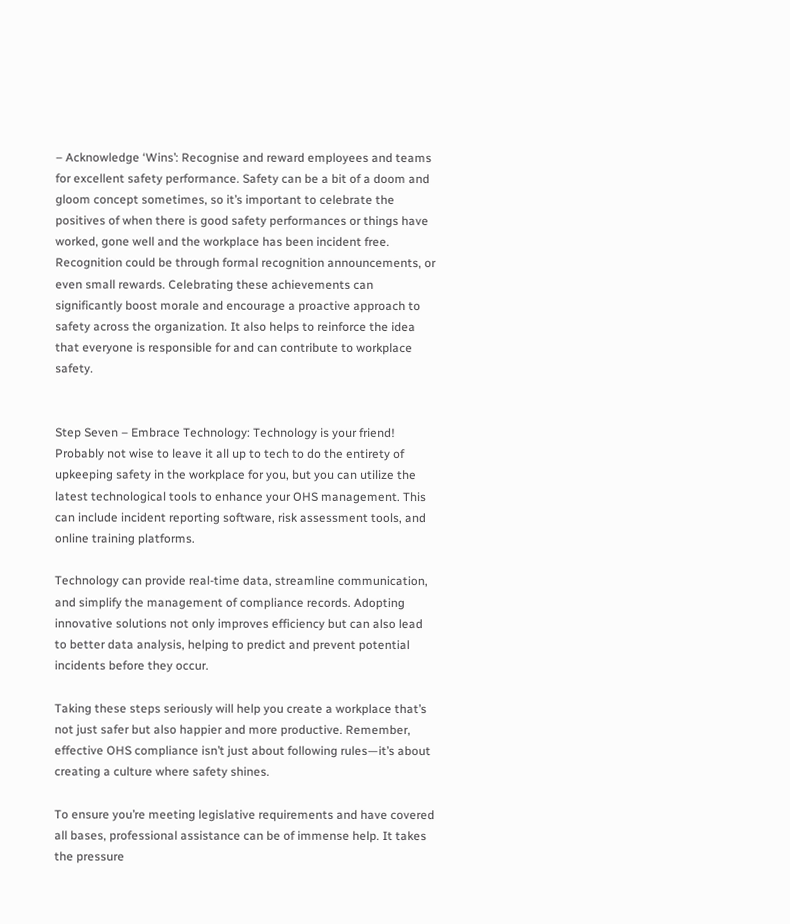– Acknowledge ‘Wins’: Recognise and reward employees and teams for excellent safety performance. Safety can be a bit of a doom and gloom concept sometimes, so it’s important to celebrate the positives of when there is good safety performances or things have worked, gone well and the workplace has been incident free. Recognition could be through formal recognition announcements, or even small rewards. Celebrating these achievements can significantly boost morale and encourage a proactive approach to safety across the organization. It also helps to reinforce the idea that everyone is responsible for and can contribute to workplace safety.


Step Seven – Embrace Technology: Technology is your friend! Probably not wise to leave it all up to tech to do the entirety of upkeeping safety in the workplace for you, but you can utilize the latest technological tools to enhance your OHS management. This can include incident reporting software, risk assessment tools, and online training platforms.

Technology can provide real-time data, streamline communication, and simplify the management of compliance records. Adopting innovative solutions not only improves efficiency but can also lead to better data analysis, helping to predict and prevent potential incidents before they occur.

Taking these steps seriously will help you create a workplace that’s not just safer but also happier and more productive. Remember, effective OHS compliance isn’t just about following rules—it’s about creating a culture where safety shines.

To ensure you’re meeting legislative requirements and have covered all bases, professional assistance can be of immense help. It takes the pressure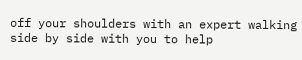off your shoulders with an expert walking side by side with you to help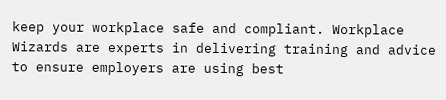keep your workplace safe and compliant. Workplace Wizards are experts in delivering training and advice to ensure employers are using best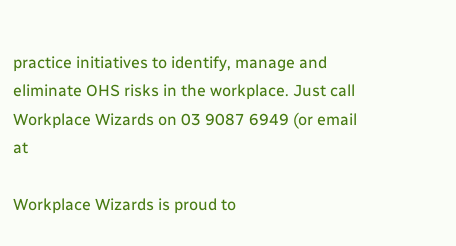practice initiatives to identify, manage and eliminate OHS risks in the workplace. Just call Workplace Wizards on 03 9087 6949 (or email at

Workplace Wizards is proud to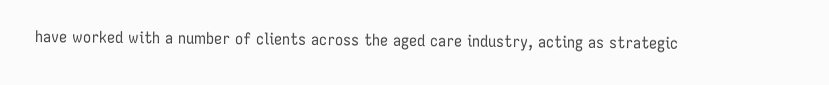have worked with a number of clients across the aged care industry, acting as strategic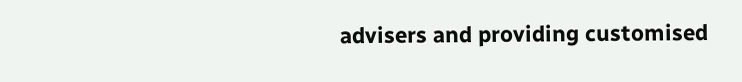advisers and providing customised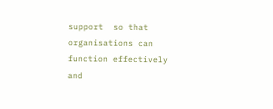support  so that  organisations can function effectively and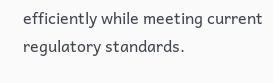efficiently while meeting current regulatory standards.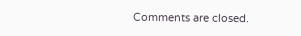Comments are closed.